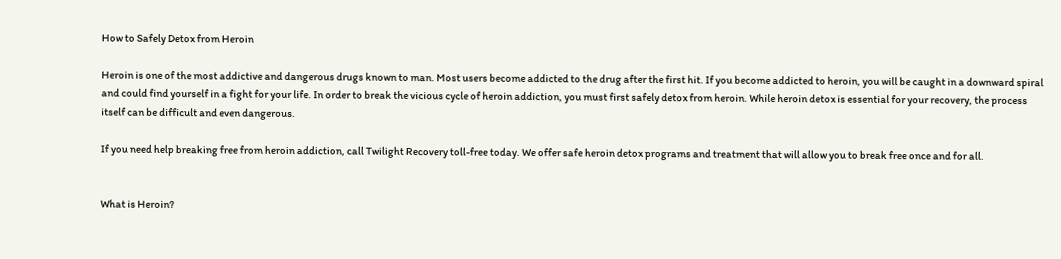How to Safely Detox from Heroin

Heroin is one of the most addictive and dangerous drugs known to man. Most users become addicted to the drug after the first hit. If you become addicted to heroin, you will be caught in a downward spiral and could find yourself in a fight for your life. In order to break the vicious cycle of heroin addiction, you must first safely detox from heroin. While heroin detox is essential for your recovery, the process itself can be difficult and even dangerous.

If you need help breaking free from heroin addiction, call Twilight Recovery toll-free today. We offer safe heroin detox programs and treatment that will allow you to break free once and for all.


What is Heroin?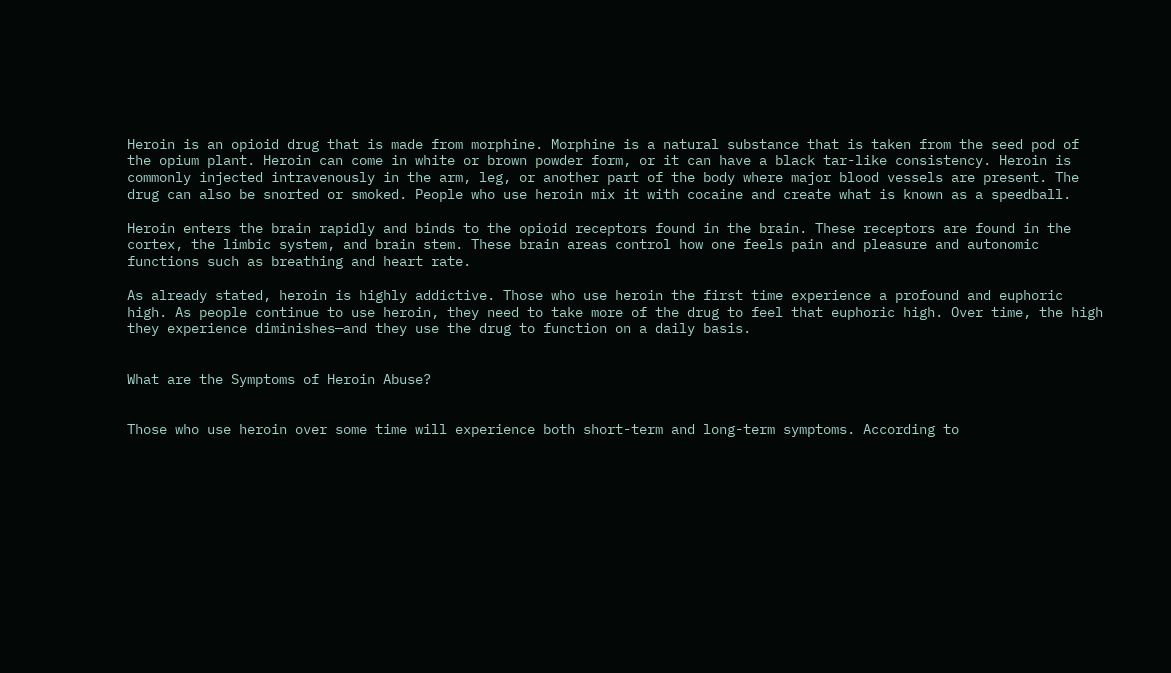Heroin is an opioid drug that is made from morphine. Morphine is a natural substance that is taken from the seed pod of the opium plant. Heroin can come in white or brown powder form, or it can have a black tar-like consistency. Heroin is commonly injected intravenously in the arm, leg, or another part of the body where major blood vessels are present. The drug can also be snorted or smoked. People who use heroin mix it with cocaine and create what is known as a speedball.

Heroin enters the brain rapidly and binds to the opioid receptors found in the brain. These receptors are found in the cortex, the limbic system, and brain stem. These brain areas control how one feels pain and pleasure and autonomic functions such as breathing and heart rate.

As already stated, heroin is highly addictive. Those who use heroin the first time experience a profound and euphoric high. As people continue to use heroin, they need to take more of the drug to feel that euphoric high. Over time, the high they experience diminishes—and they use the drug to function on a daily basis.


What are the Symptoms of Heroin Abuse?


Those who use heroin over some time will experience both short-term and long-term symptoms. According to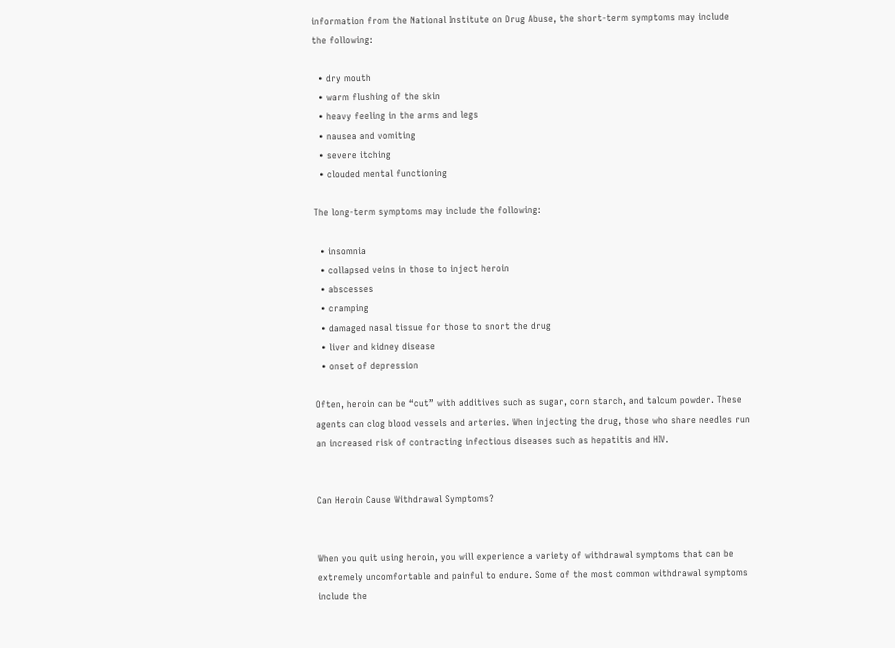information from the National Institute on Drug Abuse, the short-term symptoms may include the following:

  • dry mouth
  • warm flushing of the skin
  • heavy feeling in the arms and legs
  • nausea and vomiting
  • severe itching
  • clouded mental functioning

The long-term symptoms may include the following:

  • insomnia
  • collapsed veins in those to inject heroin
  • abscesses
  • cramping
  • damaged nasal tissue for those to snort the drug
  • liver and kidney disease
  • onset of depression

Often, heroin can be “cut” with additives such as sugar, corn starch, and talcum powder. These agents can clog blood vessels and arteries. When injecting the drug, those who share needles run an increased risk of contracting infectious diseases such as hepatitis and HIV.


Can Heroin Cause Withdrawal Symptoms?


When you quit using heroin, you will experience a variety of withdrawal symptoms that can be extremely uncomfortable and painful to endure. Some of the most common withdrawal symptoms include the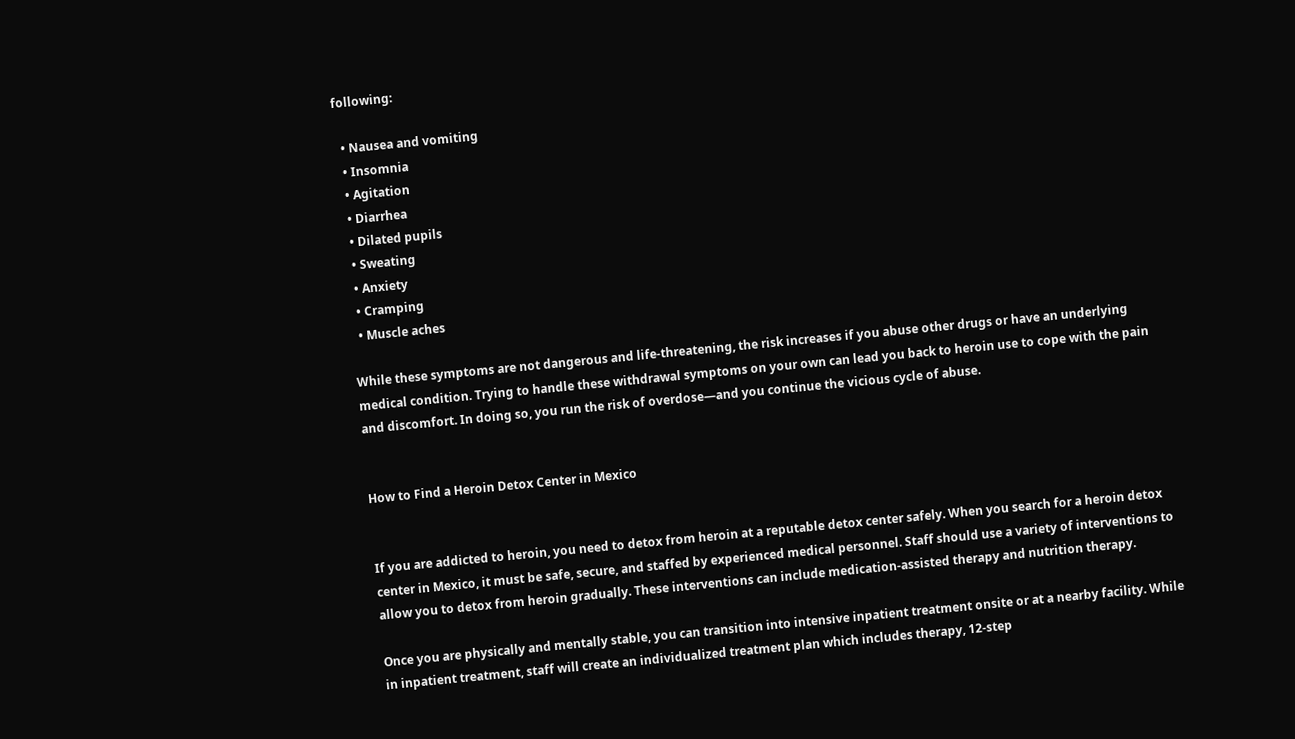following:

  • Nausea and vomiting
  • Insomnia
  • Agitation
  • Diarrhea
  • Dilated pupils
  • Sweating
  • Anxiety
  • Cramping
  • Muscle aches

While these symptoms are not dangerous and life-threatening, the risk increases if you abuse other drugs or have an underlying medical condition. Trying to handle these withdrawal symptoms on your own can lead you back to heroin use to cope with the pain and discomfort. In doing so, you run the risk of overdose—and you continue the vicious cycle of abuse.


How to Find a Heroin Detox Center in Mexico


If you are addicted to heroin, you need to detox from heroin at a reputable detox center safely. When you search for a heroin detox center in Mexico, it must be safe, secure, and staffed by experienced medical personnel. Staff should use a variety of interventions to allow you to detox from heroin gradually. These interventions can include medication-assisted therapy and nutrition therapy.

Once you are physically and mentally stable, you can transition into intensive inpatient treatment onsite or at a nearby facility. While in inpatient treatment, staff will create an individualized treatment plan which includes therapy, 12-step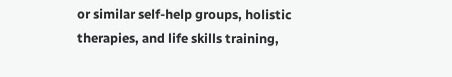or similar self-help groups, holistic therapies, and life skills training,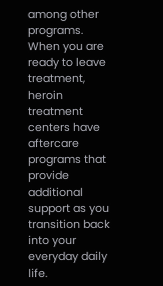among other programs. When you are ready to leave treatment, heroin treatment centers have aftercare programs that provide additional support as you transition back into your everyday daily life.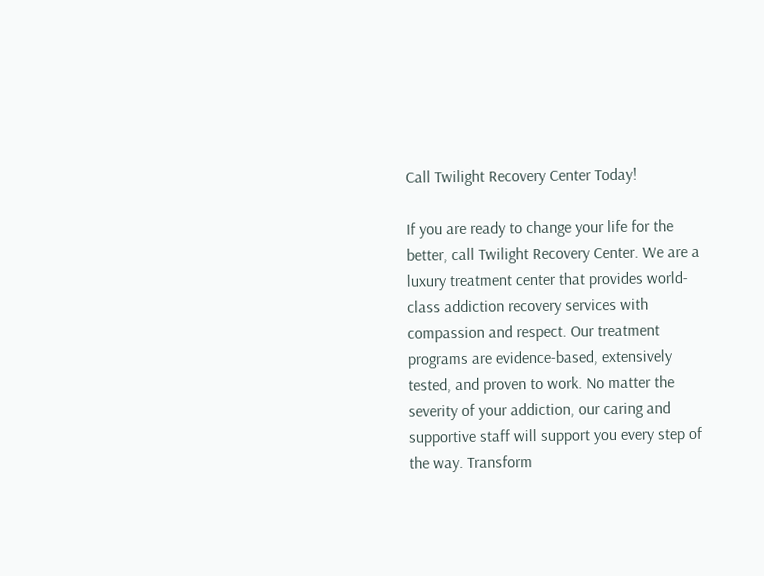Call Twilight Recovery Center Today!

If you are ready to change your life for the better, call Twilight Recovery Center. We are a luxury treatment center that provides world-class addiction recovery services with compassion and respect. Our treatment programs are evidence-based, extensively tested, and proven to work. No matter the severity of your addiction, our caring and supportive staff will support you every step of the way. Transform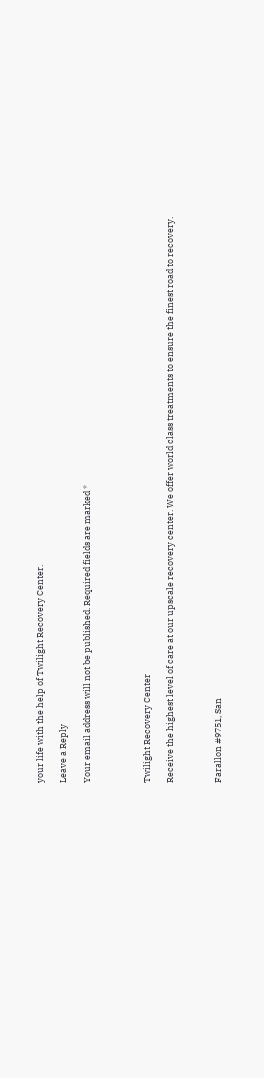your life with the help of Twilight Recovery Center.

Leave a Reply

Your email address will not be published. Required fields are marked *




Twilight Recovery Center

Receive the highest level of care at our upscale recovery center. We offer world class treatments to ensure the finest road to recovery.



Farallon #9751, San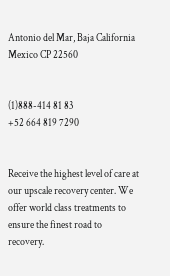Antonio del Mar, Baja California Mexico CP 22560


(1)888-414 81 83
+52 664 819 7290


Receive the highest level of care at our upscale recovery center. We offer world class treatments to ensure the finest road to recovery.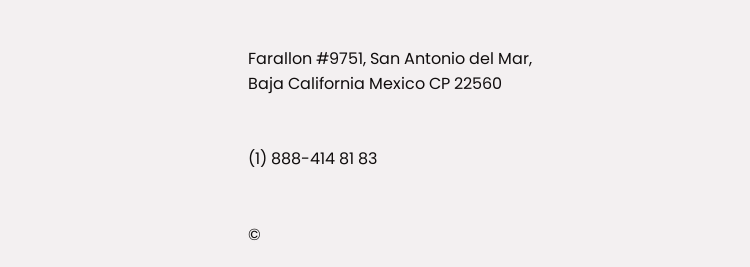Farallon #9751, San Antonio del Mar, Baja California Mexico CP 22560


(1) 888-414 81 83


©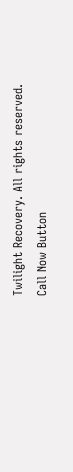Twilight Recovery. All rights reserved.
Call Now Button